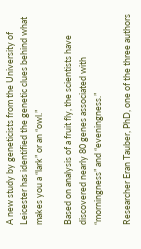A new study by geneticists from the University of Leicester has identified the genetic clues behind what makes you a “lark” or an “owl.”

Based on analysis of a fruit fly, the scientists have discovered nearly 80 genes associated with “morningness” and “eveningness.”

Researcher Eran Tauber, PhD, one of the three authors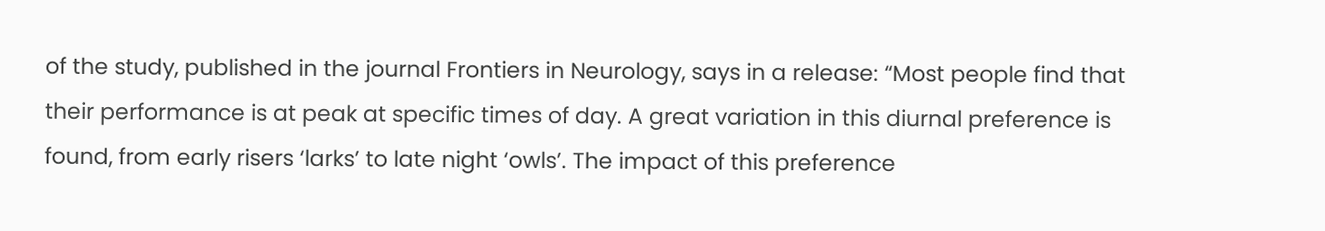of the study, published in the journal Frontiers in Neurology, says in a release: “Most people find that their performance is at peak at specific times of day. A great variation in this diurnal preference is found, from early risers ‘larks’ to late night ‘owls’. The impact of this preference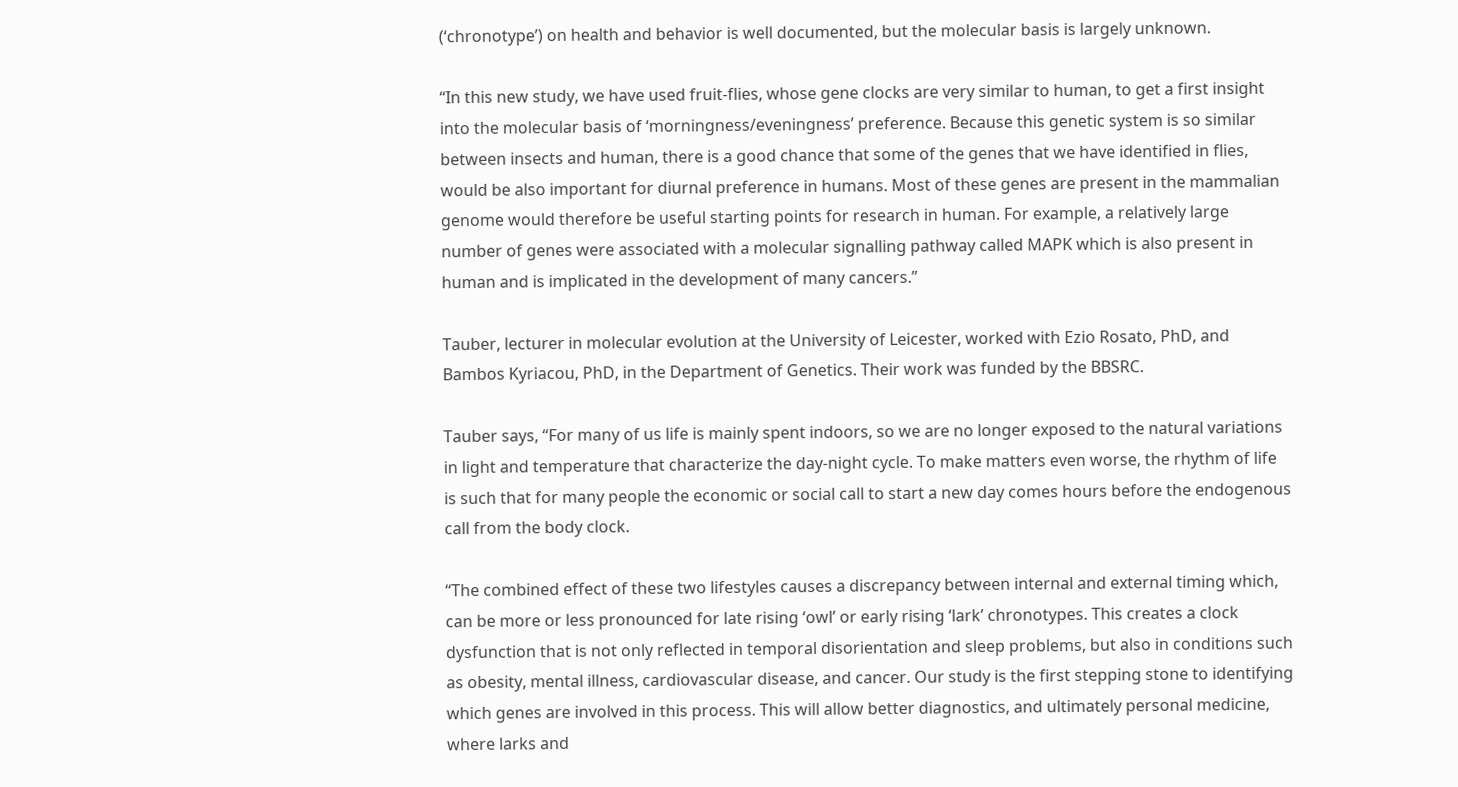(‘chronotype’) on health and behavior is well documented, but the molecular basis is largely unknown.

“In this new study, we have used fruit-flies, whose gene clocks are very similar to human, to get a first insight into the molecular basis of ‘morningness/eveningness’ preference. Because this genetic system is so similar between insects and human, there is a good chance that some of the genes that we have identified in flies, would be also important for diurnal preference in humans. Most of these genes are present in the mammalian genome would therefore be useful starting points for research in human. For example, a relatively large number of genes were associated with a molecular signalling pathway called MAPK which is also present in human and is implicated in the development of many cancers.”

Tauber, lecturer in molecular evolution at the University of Leicester, worked with Ezio Rosato, PhD, and Bambos Kyriacou, PhD, in the Department of Genetics. Their work was funded by the BBSRC.

Tauber says, “For many of us life is mainly spent indoors, so we are no longer exposed to the natural variations in light and temperature that characterize the day-night cycle. To make matters even worse, the rhythm of life is such that for many people the economic or social call to start a new day comes hours before the endogenous call from the body clock.

“The combined effect of these two lifestyles causes a discrepancy between internal and external timing which, can be more or less pronounced for late rising ‘owl’ or early rising ‘lark’ chronotypes. This creates a clock dysfunction that is not only reflected in temporal disorientation and sleep problems, but also in conditions such as obesity, mental illness, cardiovascular disease, and cancer. Our study is the first stepping stone to identifying which genes are involved in this process. This will allow better diagnostics, and ultimately personal medicine, where larks and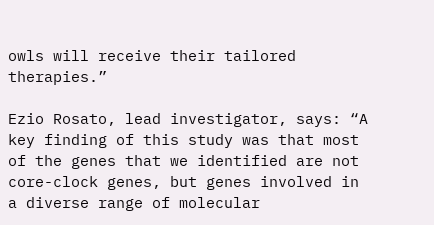owls will receive their tailored therapies.”

Ezio Rosato, lead investigator, says: “A key finding of this study was that most of the genes that we identified are not core-clock genes, but genes involved in a diverse range of molecular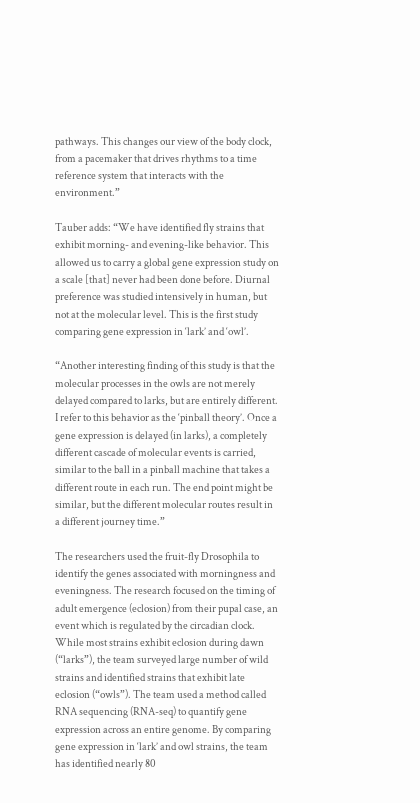pathways. This changes our view of the body clock, from a pacemaker that drives rhythms to a time reference system that interacts with the environment.”

Tauber adds: “We have identified fly strains that exhibit morning- and evening-like behavior. This allowed us to carry a global gene expression study on a scale [that] never had been done before. Diurnal preference was studied intensively in human, but not at the molecular level. This is the first study comparing gene expression in ‘lark’ and ‘owl’.

“Another interesting finding of this study is that the molecular processes in the owls are not merely delayed compared to larks, but are entirely different. I refer to this behavior as the ‘pinball theory’. Once a gene expression is delayed (in larks), a completely different cascade of molecular events is carried, similar to the ball in a pinball machine that takes a different route in each run. The end point might be similar, but the different molecular routes result in a different journey time.”

The researchers used the fruit-fly Drosophila to identify the genes associated with morningness and eveningness. The research focused on the timing of adult emergence (eclosion) from their pupal case, an event which is regulated by the circadian clock. While most strains exhibit eclosion during dawn (“larks”), the team surveyed large number of wild strains and identified strains that exhibit late eclosion (“owls”). The team used a method called RNA sequencing (RNA-seq) to quantify gene expression across an entire genome. By comparing gene expression in ‘lark’ and owl strains, the team has identified nearly 80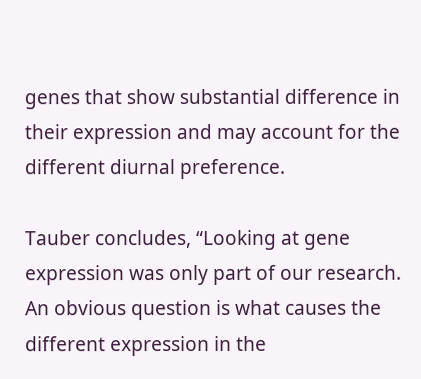genes that show substantial difference in their expression and may account for the different diurnal preference.

Tauber concludes, “Looking at gene expression was only part of our research. An obvious question is what causes the different expression in the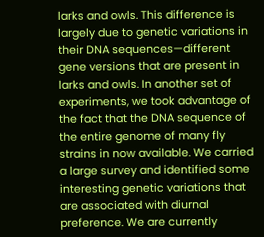larks and owls. This difference is largely due to genetic variations in their DNA sequences—different gene versions that are present in larks and owls. In another set of experiments, we took advantage of the fact that the DNA sequence of the entire genome of many fly strains in now available. We carried a large survey and identified some interesting genetic variations that are associated with diurnal preference. We are currently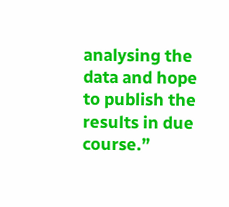analysing the data and hope to publish the results in due course.”